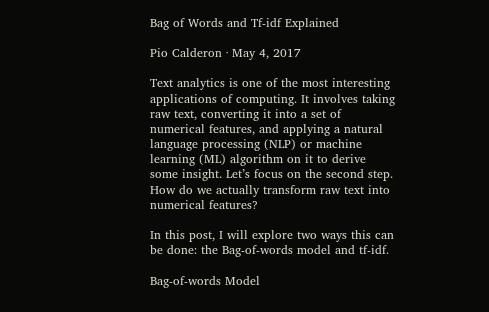Bag of Words and Tf-idf Explained

Pio Calderon · May 4, 2017

Text analytics is one of the most interesting applications of computing. It involves taking raw text, converting it into a set of numerical features, and applying a natural language processing (NLP) or machine learning (ML) algorithm on it to derive some insight. Let’s focus on the second step. How do we actually transform raw text into numerical features?

In this post, I will explore two ways this can be done: the Bag-of-words model and tf-idf.

Bag-of-words Model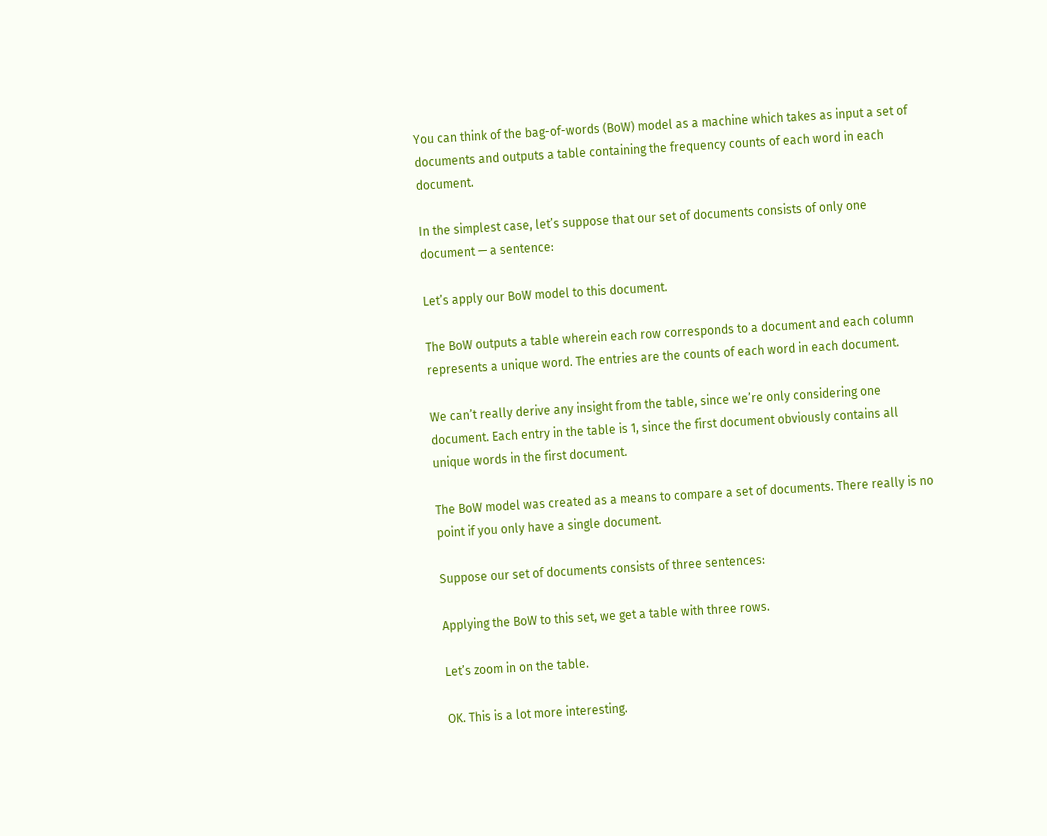You can think of the bag-of-words (BoW) model as a machine which takes as input a set of documents and outputs a table containing the frequency counts of each word in each document.

In the simplest case, let’s suppose that our set of documents consists of only one document — a sentence:

Let’s apply our BoW model to this document.

The BoW outputs a table wherein each row corresponds to a document and each column represents a unique word. The entries are the counts of each word in each document.

We can’t really derive any insight from the table, since we’re only considering one document. Each entry in the table is 1, since the first document obviously contains all unique words in the first document.

The BoW model was created as a means to compare a set of documents. There really is no point if you only have a single document.

Suppose our set of documents consists of three sentences:

Applying the BoW to this set, we get a table with three rows.

Let’s zoom in on the table.

OK. This is a lot more interesting.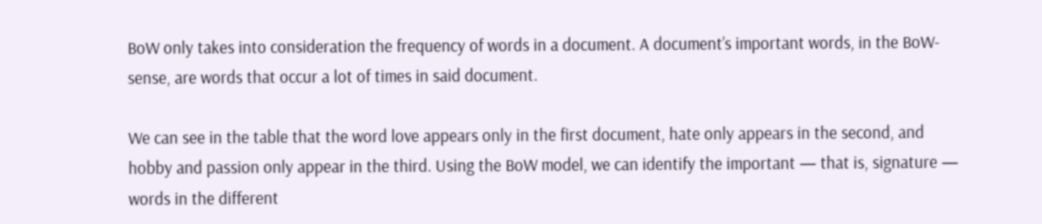BoW only takes into consideration the frequency of words in a document. A document’s important words, in the BoW-sense, are words that occur a lot of times in said document.

We can see in the table that the word love appears only in the first document, hate only appears in the second, and hobby and passion only appear in the third. Using the BoW model, we can identify the important — that is, signature — words in the different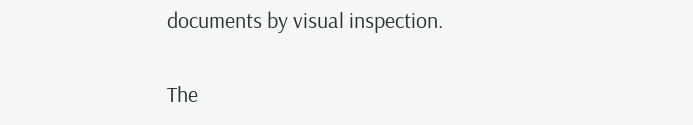documents by visual inspection.

The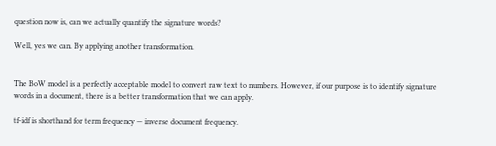question now is, can we actually quantify the signature words?

Well, yes we can. By applying another transformation.


The BoW model is a perfectly acceptable model to convert raw text to numbers. However, if our purpose is to identify signature words in a document, there is a better transformation that we can apply.

tf-idf is shorthand for term frequency — inverse document frequency.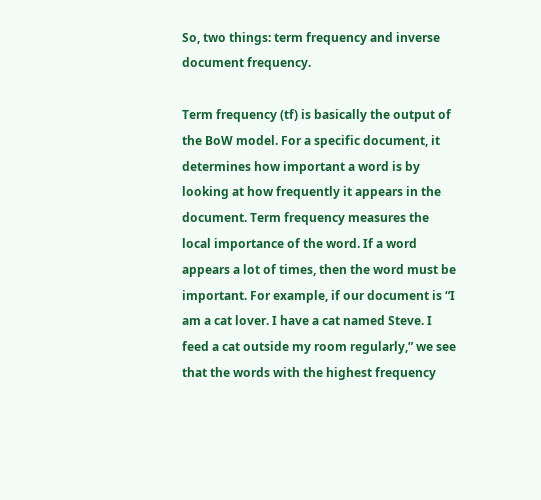So, two things: term frequency and inverse document frequency.

Term frequency (tf) is basically the output of the BoW model. For a specific document, it determines how important a word is by looking at how frequently it appears in the document. Term frequency measures the local importance of the word. If a word appears a lot of times, then the word must be important. For example, if our document is “I am a cat lover. I have a cat named Steve. I feed a cat outside my room regularly,” we see that the words with the highest frequency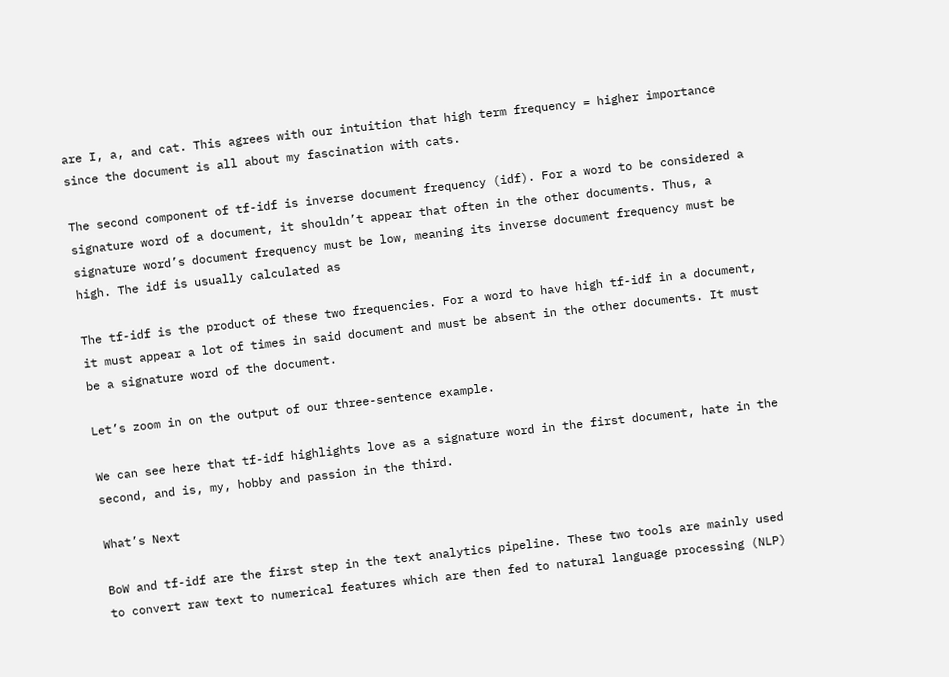are I, a, and cat. This agrees with our intuition that high term frequency = higher importance since the document is all about my fascination with cats.

The second component of tf-idf is inverse document frequency (idf). For a word to be considered a signature word of a document, it shouldn’t appear that often in the other documents. Thus, a signature word’s document frequency must be low, meaning its inverse document frequency must be high. The idf is usually calculated as

The tf-idf is the product of these two frequencies. For a word to have high tf-idf in a document, it must appear a lot of times in said document and must be absent in the other documents. It must be a signature word of the document.

Let’s zoom in on the output of our three-sentence example.

We can see here that tf-idf highlights love as a signature word in the first document, hate in the second, and is, my, hobby and passion in the third.

What’s Next

BoW and tf-idf are the first step in the text analytics pipeline. These two tools are mainly used to convert raw text to numerical features which are then fed to natural language processing (NLP)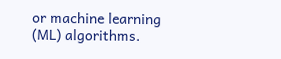or machine learning (ML) algorithms.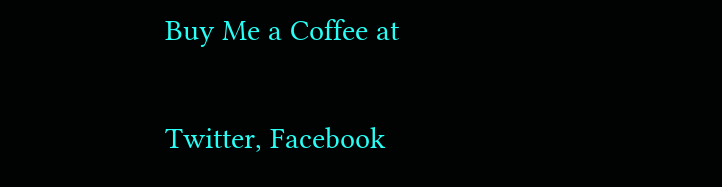Buy Me a Coffee at

Twitter, Facebook